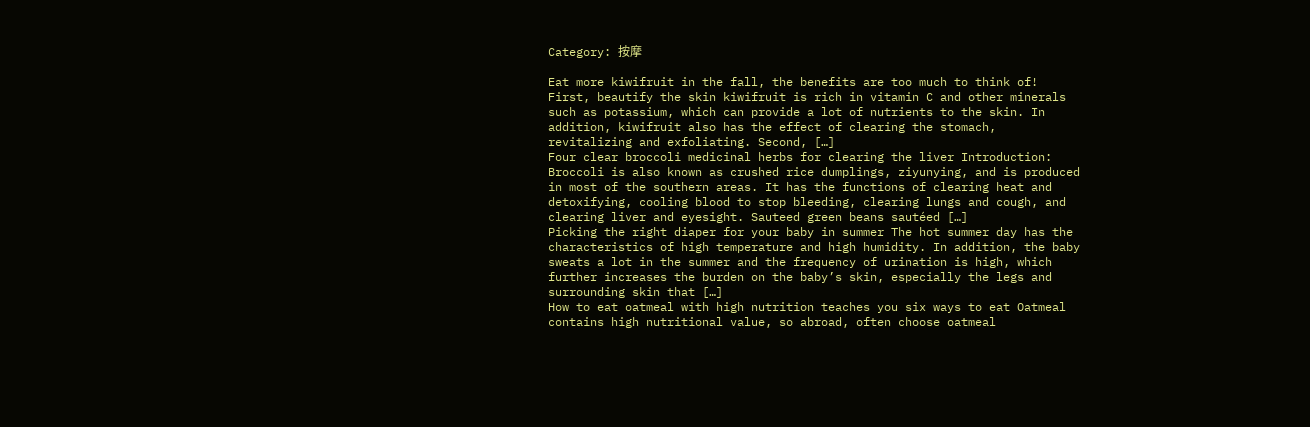Category: 按摩

Eat more kiwifruit in the fall, the benefits are too much to think of! First, beautify the skin kiwifruit is rich in vitamin C and other minerals such as potassium, which can provide a lot of nutrients to the skin. In addition, kiwifruit also has the effect of clearing the stomach, revitalizing and exfoliating. Second, […]
Four clear broccoli medicinal herbs for clearing the liver Introduction: Broccoli is also known as crushed rice dumplings, ziyunying, and is produced in most of the southern areas. It has the functions of clearing heat and detoxifying, cooling blood to stop bleeding, clearing lungs and cough, and clearing liver and eyesight. Sauteed green beans sautéed […]
Picking the right diaper for your baby in summer The hot summer day has the characteristics of high temperature and high humidity. In addition, the baby sweats a lot in the summer and the frequency of urination is high, which further increases the burden on the baby’s skin, especially the legs and surrounding skin that […]
How to eat oatmeal with high nutrition teaches you six ways to eat Oatmeal contains high nutritional value, so abroad, often choose oatmeal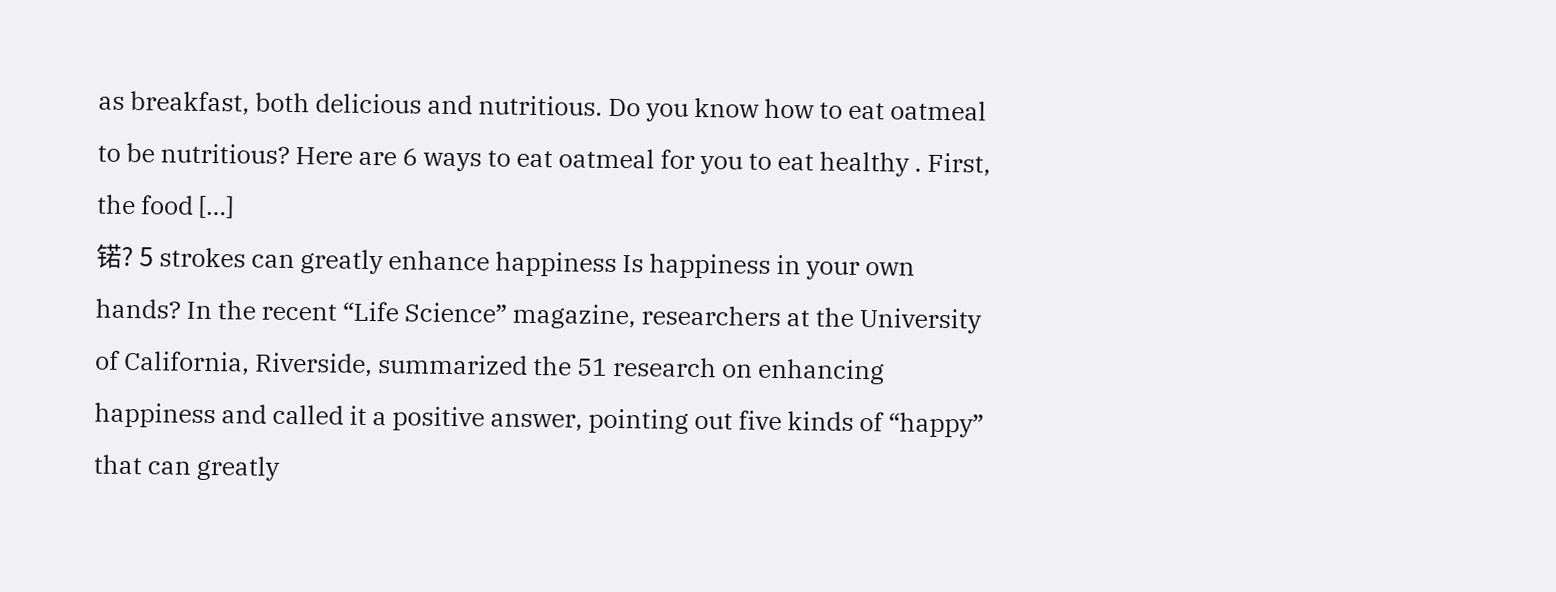as breakfast, both delicious and nutritious. Do you know how to eat oatmeal to be nutritious? Here are 6 ways to eat oatmeal for you to eat healthy . First, the food […]
锘? 5 strokes can greatly enhance happiness Is happiness in your own hands? In the recent “Life Science” magazine, researchers at the University of California, Riverside, summarized the 51 research on enhancing happiness and called it a positive answer, pointing out five kinds of “happy” that can greatly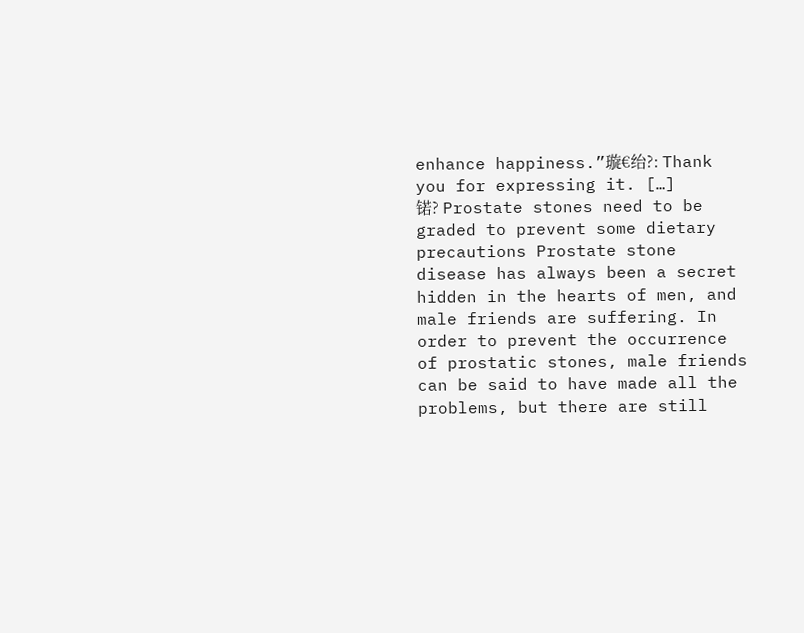enhance happiness.”璇€绐?: Thank you for expressing it. […]
锘? Prostate stones need to be graded to prevent some dietary precautions Prostate stone disease has always been a secret hidden in the hearts of men, and male friends are suffering. In order to prevent the occurrence of prostatic stones, male friends can be said to have made all the problems, but there are still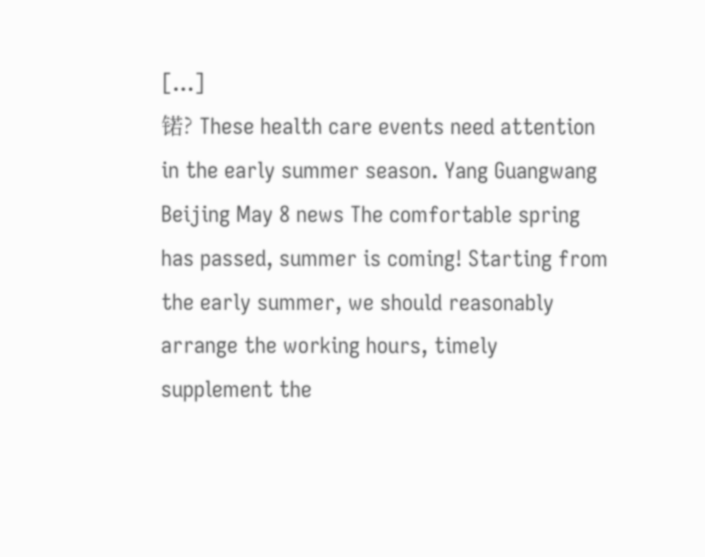[…]
锘? These health care events need attention in the early summer season. Yang Guangwang Beijing May 8 news The comfortable spring has passed, summer is coming! Starting from the early summer, we should reasonably arrange the working hours, timely supplement the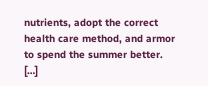nutrients, adopt the correct health care method, and armor to spend the summer better. […]